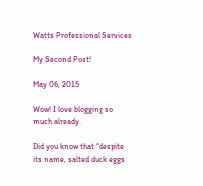Watts Professional Services

My Second Post!

May 06, 2015

Wow! I love blogging so much already.

Did you know that “despite its name, salted duck eggs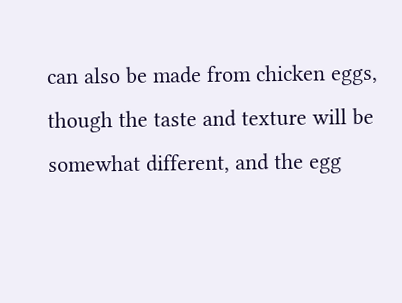can also be made from chicken eggs, though the taste and texture will be somewhat different, and the egg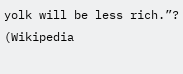yolk will be less rich.”? (Wikipedia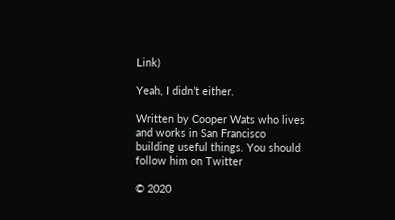Link)

Yeah, I didn’t either.

Written by Cooper Wats who lives and works in San Francisco building useful things. You should follow him on Twitter

© 2020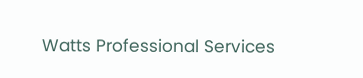Watts Professional Services